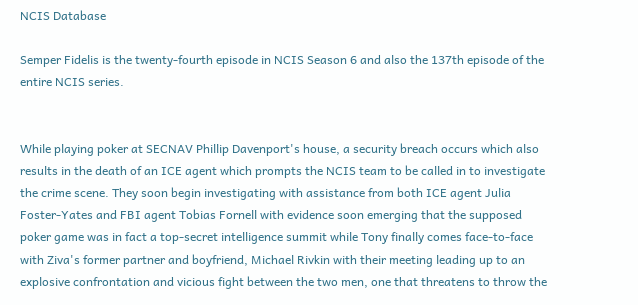NCIS Database

Semper Fidelis is the twenty-fourth episode in NCIS Season 6 and also the 137th episode of the entire NCIS series.


While playing poker at SECNAV Phillip Davenport's house, a security breach occurs which also results in the death of an ICE agent which prompts the NCIS team to be called in to investigate the crime scene. They soon begin investigating with assistance from both ICE agent Julia Foster-Yates and FBI agent Tobias Fornell with evidence soon emerging that the supposed poker game was in fact a top-secret intelligence summit while Tony finally comes face-to-face with Ziva's former partner and boyfriend, Michael Rivkin with their meeting leading up to an explosive confrontation and vicious fight between the two men, one that threatens to throw the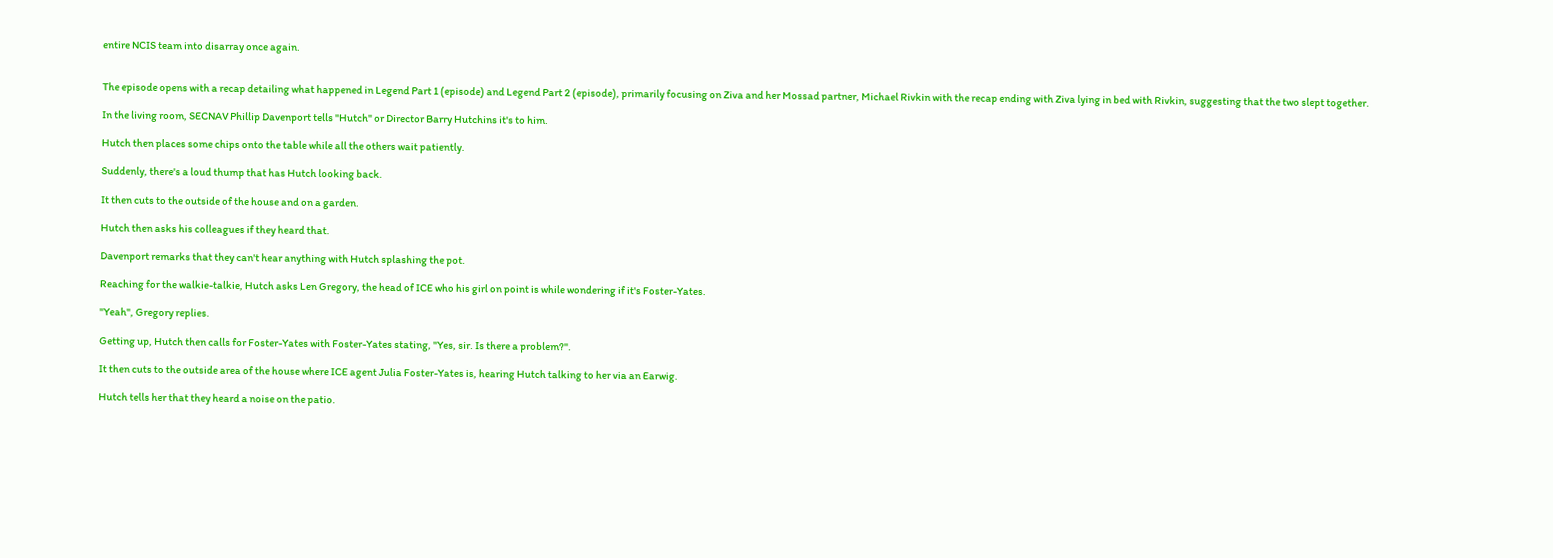entire NCIS team into disarray once again.


The episode opens with a recap detailing what happened in Legend Part 1 (episode) and Legend Part 2 (episode), primarily focusing on Ziva and her Mossad partner, Michael Rivkin with the recap ending with Ziva lying in bed with Rivkin, suggesting that the two slept together.

In the living room, SECNAV Phillip Davenport tells "Hutch" or Director Barry Hutchins it's to him.

Hutch then places some chips onto the table while all the others wait patiently.

Suddenly, there's a loud thump that has Hutch looking back.

It then cuts to the outside of the house and on a garden.

Hutch then asks his colleagues if they heard that.

Davenport remarks that they can't hear anything with Hutch splashing the pot.

Reaching for the walkie-talkie, Hutch asks Len Gregory, the head of ICE who his girl on point is while wondering if it's Foster-Yates.

"Yeah", Gregory replies.

Getting up, Hutch then calls for Foster-Yates with Foster-Yates stating, "Yes, sir. Is there a problem?".

It then cuts to the outside area of the house where ICE agent Julia Foster-Yates is, hearing Hutch talking to her via an Earwig.

Hutch tells her that they heard a noise on the patio.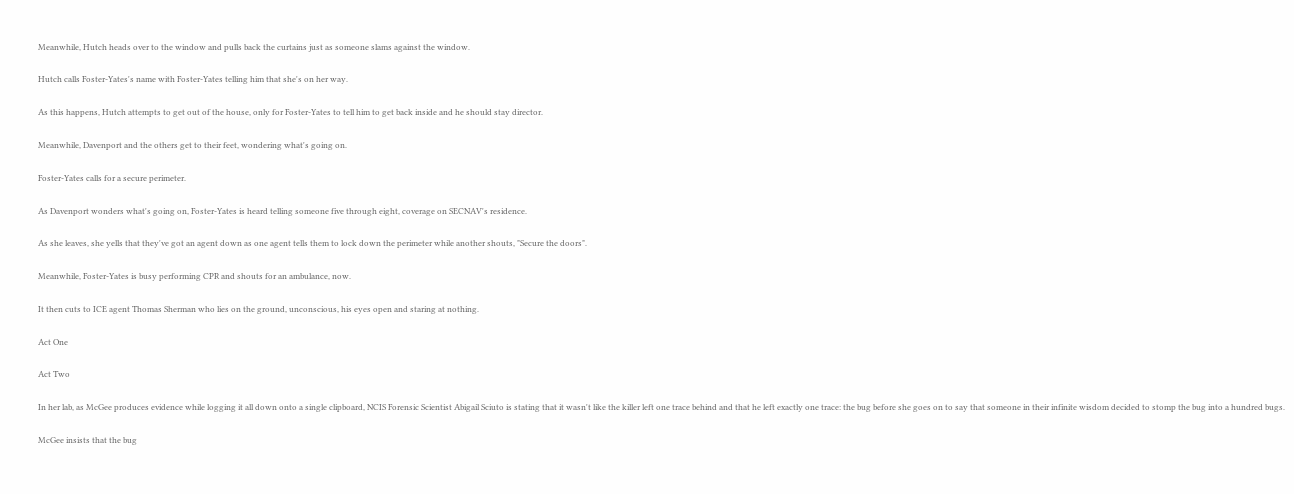Meanwhile, Hutch heads over to the window and pulls back the curtains just as someone slams against the window.

Hutch calls Foster-Yates's name with Foster-Yates telling him that she's on her way.

As this happens, Hutch attempts to get out of the house, only for Foster-Yates to tell him to get back inside and he should stay director.

Meanwhile, Davenport and the others get to their feet, wondering what's going on.

Foster-Yates calls for a secure perimeter.

As Davenport wonders what's going on, Foster-Yates is heard telling someone five through eight, coverage on SECNAV's residence.

As she leaves, she yells that they've got an agent down as one agent tells them to lock down the perimeter while another shouts, "Secure the doors".

Meanwhile, Foster-Yates is busy performing CPR and shouts for an ambulance, now.

It then cuts to ICE agent Thomas Sherman who lies on the ground, unconscious, his eyes open and staring at nothing.

Act One

Act Two

In her lab, as McGee produces evidence while logging it all down onto a single clipboard, NCIS Forensic Scientist Abigail Sciuto is stating that it wasn't like the killer left one trace behind and that he left exactly one trace: the bug before she goes on to say that someone in their infinite wisdom decided to stomp the bug into a hundred bugs.

McGee insists that the bug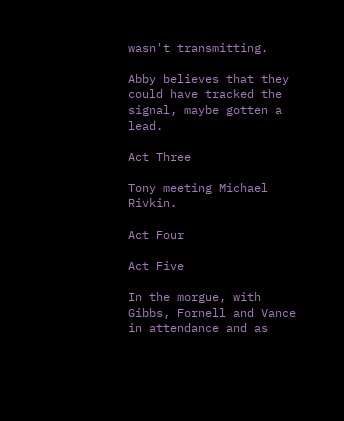wasn't transmitting.

Abby believes that they could have tracked the signal, maybe gotten a lead.

Act Three

Tony meeting Michael Rivkin.

Act Four

Act Five

In the morgue, with Gibbs, Fornell and Vance in attendance and as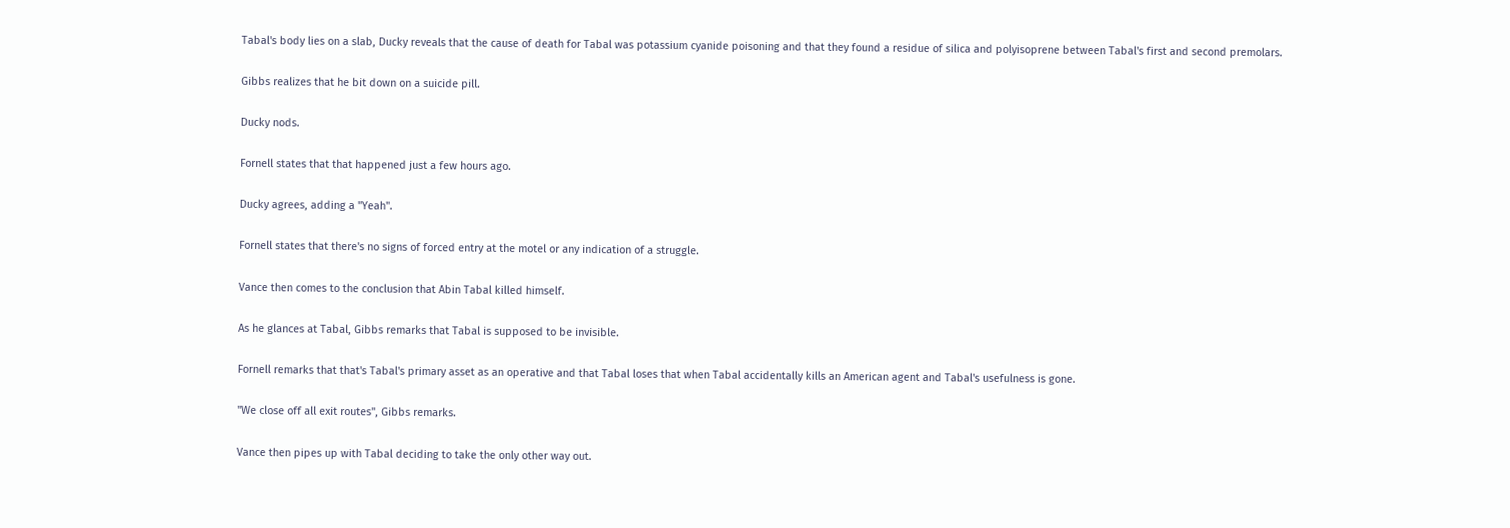Tabal's body lies on a slab, Ducky reveals that the cause of death for Tabal was potassium cyanide poisoning and that they found a residue of silica and polyisoprene between Tabal's first and second premolars.

Gibbs realizes that he bit down on a suicide pill.

Ducky nods.

Fornell states that that happened just a few hours ago.

Ducky agrees, adding a "Yeah".

Fornell states that there's no signs of forced entry at the motel or any indication of a struggle.

Vance then comes to the conclusion that Abin Tabal killed himself.

As he glances at Tabal, Gibbs remarks that Tabal is supposed to be invisible.

Fornell remarks that that's Tabal's primary asset as an operative and that Tabal loses that when Tabal accidentally kills an American agent and Tabal's usefulness is gone.

"We close off all exit routes", Gibbs remarks.

Vance then pipes up with Tabal deciding to take the only other way out.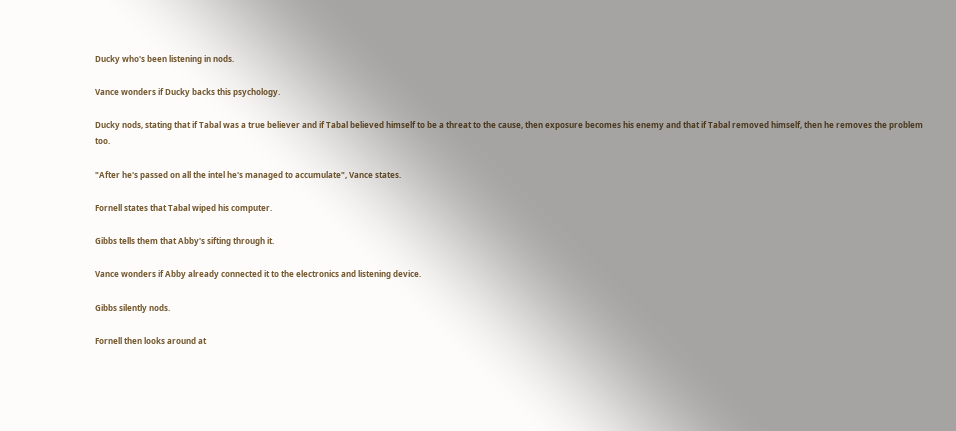Ducky who's been listening in nods.

Vance wonders if Ducky backs this psychology.

Ducky nods, stating that if Tabal was a true believer and if Tabal believed himself to be a threat to the cause, then exposure becomes his enemy and that if Tabal removed himself, then he removes the problem too.

"After he's passed on all the intel he's managed to accumulate", Vance states.

Fornell states that Tabal wiped his computer.

Gibbs tells them that Abby's sifting through it.

Vance wonders if Abby already connected it to the electronics and listening device.

Gibbs silently nods.

Fornell then looks around at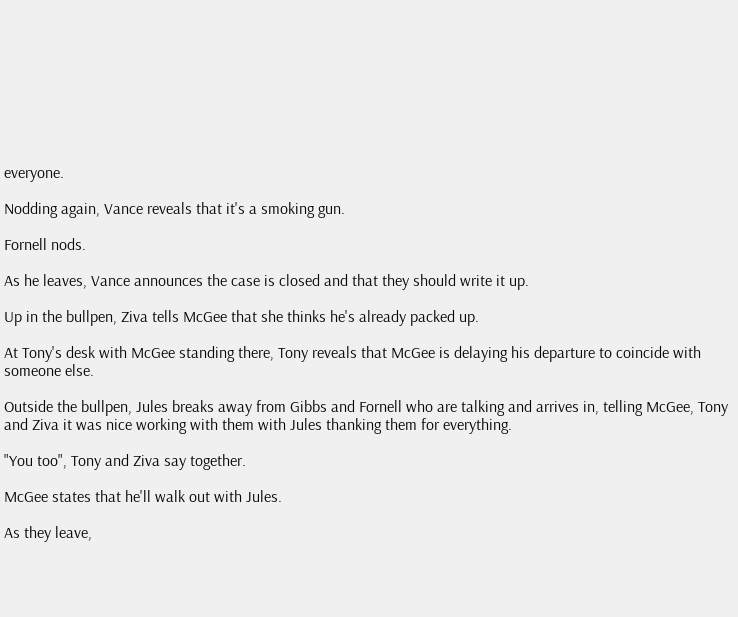everyone.

Nodding again, Vance reveals that it's a smoking gun.

Fornell nods.

As he leaves, Vance announces the case is closed and that they should write it up.

Up in the bullpen, Ziva tells McGee that she thinks he's already packed up.

At Tony's desk with McGee standing there, Tony reveals that McGee is delaying his departure to coincide with someone else.

Outside the bullpen, Jules breaks away from Gibbs and Fornell who are talking and arrives in, telling McGee, Tony and Ziva it was nice working with them with Jules thanking them for everything.

"You too", Tony and Ziva say together.

McGee states that he'll walk out with Jules.

As they leave,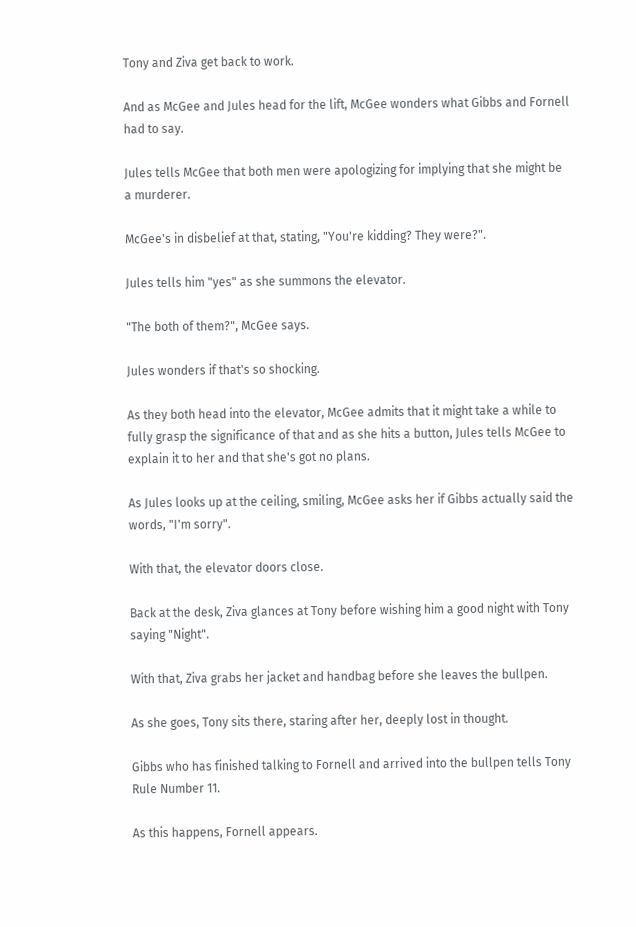Tony and Ziva get back to work.

And as McGee and Jules head for the lift, McGee wonders what Gibbs and Fornell had to say.

Jules tells McGee that both men were apologizing for implying that she might be a murderer.

McGee's in disbelief at that, stating, "You're kidding? They were?".

Jules tells him "yes" as she summons the elevator.

"The both of them?", McGee says.

Jules wonders if that's so shocking.

As they both head into the elevator, McGee admits that it might take a while to fully grasp the significance of that and as she hits a button, Jules tells McGee to explain it to her and that she's got no plans.

As Jules looks up at the ceiling, smiling, McGee asks her if Gibbs actually said the words, "I'm sorry".

With that, the elevator doors close.

Back at the desk, Ziva glances at Tony before wishing him a good night with Tony saying "Night".

With that, Ziva grabs her jacket and handbag before she leaves the bullpen.

As she goes, Tony sits there, staring after her, deeply lost in thought.

Gibbs who has finished talking to Fornell and arrived into the bullpen tells Tony Rule Number 11.

As this happens, Fornell appears.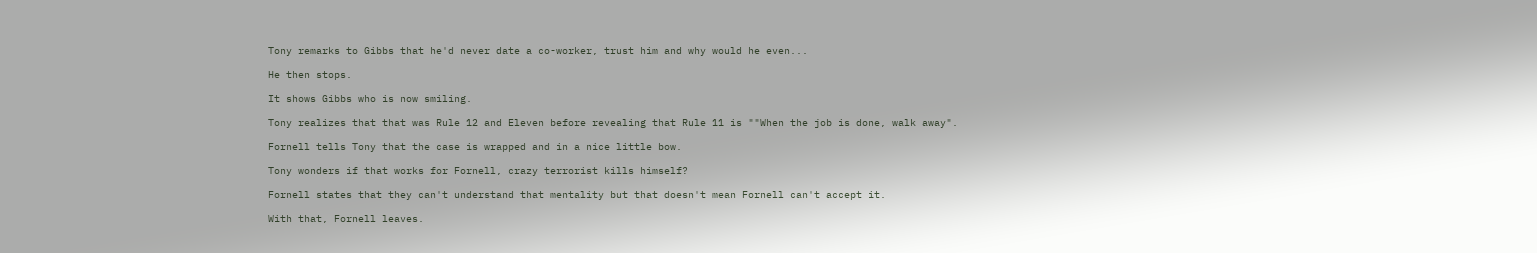Tony remarks to Gibbs that he'd never date a co-worker, trust him and why would he even...

He then stops.

It shows Gibbs who is now smiling.

Tony realizes that that was Rule 12 and Eleven before revealing that Rule 11 is ""When the job is done, walk away".

Fornell tells Tony that the case is wrapped and in a nice little bow.

Tony wonders if that works for Fornell, crazy terrorist kills himself?

Fornell states that they can't understand that mentality but that doesn't mean Fornell can't accept it.

With that, Fornell leaves.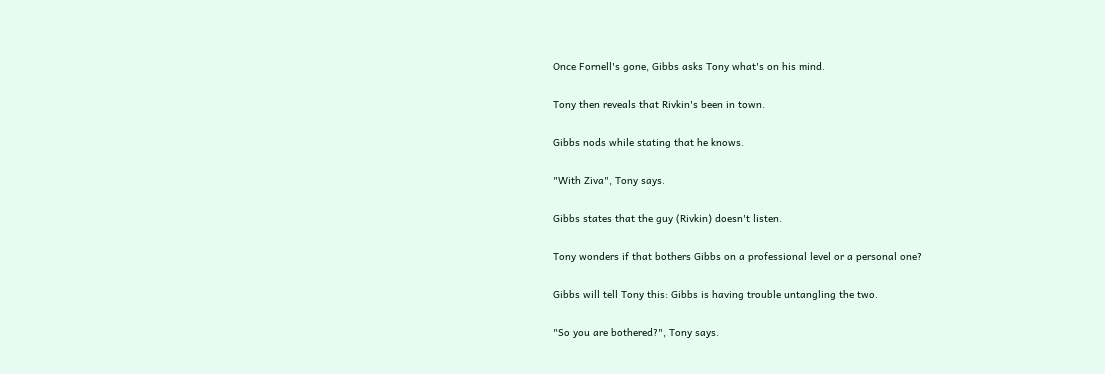Once Fornell's gone, Gibbs asks Tony what's on his mind.

Tony then reveals that Rivkin's been in town.

Gibbs nods while stating that he knows.

"With Ziva", Tony says.

Gibbs states that the guy (Rivkin) doesn't listen.

Tony wonders if that bothers Gibbs on a professional level or a personal one?

Gibbs will tell Tony this: Gibbs is having trouble untangling the two.

"So you are bothered?", Tony says.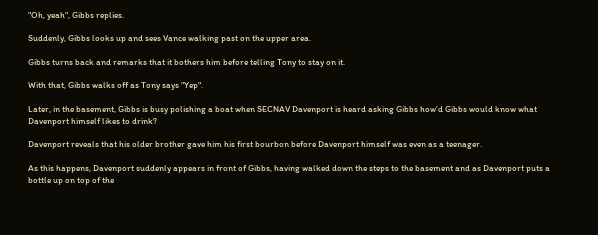"Oh, yeah", Gibbs replies.

Suddenly, Gibbs looks up and sees Vance walking past on the upper area.

Gibbs turns back and remarks that it bothers him before telling Tony to stay on it.

With that, Gibbs walks off as Tony says "Yep".

Later, in the basement, Gibbs is busy polishing a boat when SECNAV Davenport is heard asking Gibbs how'd Gibbs would know what Davenport himself likes to drink?

Davenport reveals that his older brother gave him his first bourbon before Davenport himself was even as a teenager.

As this happens, Davenport suddenly appears in front of Gibbs, having walked down the steps to the basement and as Davenport puts a bottle up on top of the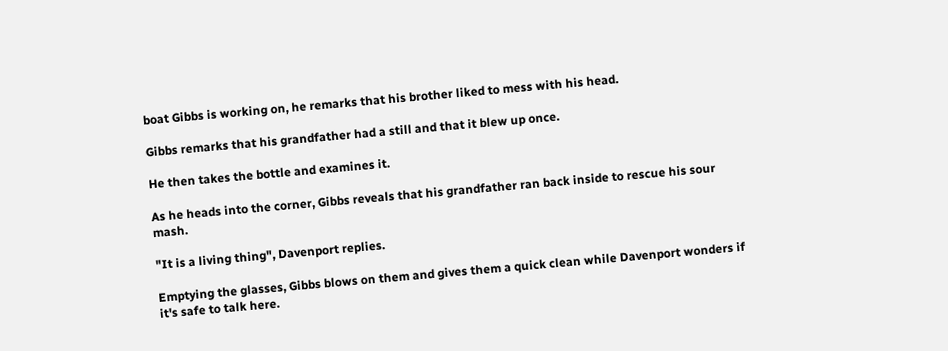boat Gibbs is working on, he remarks that his brother liked to mess with his head.

Gibbs remarks that his grandfather had a still and that it blew up once.

He then takes the bottle and examines it.

As he heads into the corner, Gibbs reveals that his grandfather ran back inside to rescue his sour mash.

"It is a living thing", Davenport replies.

Emptying the glasses, Gibbs blows on them and gives them a quick clean while Davenport wonders if it's safe to talk here.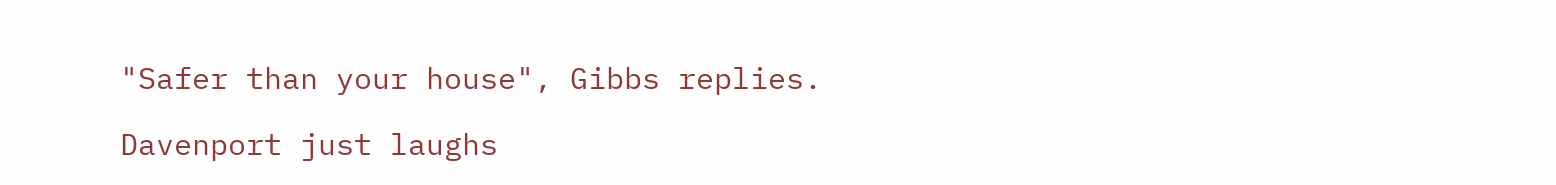"Safer than your house", Gibbs replies.

Davenport just laughs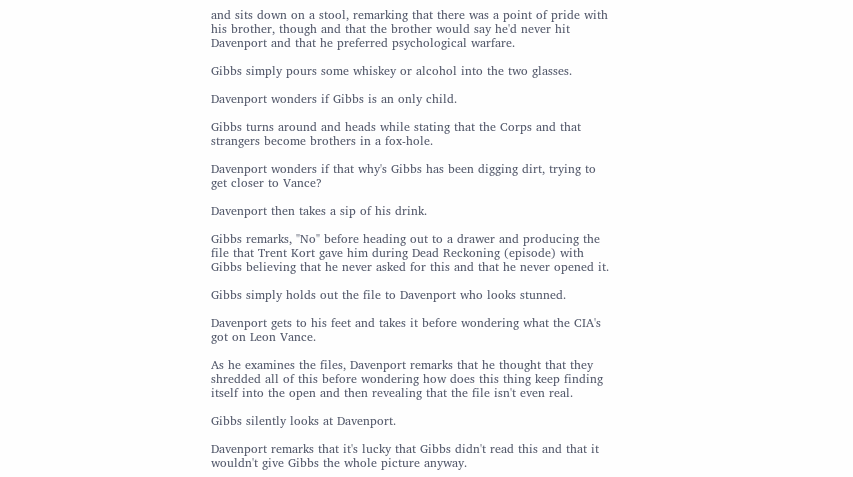and sits down on a stool, remarking that there was a point of pride with his brother, though and that the brother would say he'd never hit Davenport and that he preferred psychological warfare.

Gibbs simply pours some whiskey or alcohol into the two glasses.

Davenport wonders if Gibbs is an only child.

Gibbs turns around and heads while stating that the Corps and that strangers become brothers in a fox-hole.

Davenport wonders if that why's Gibbs has been digging dirt, trying to get closer to Vance?

Davenport then takes a sip of his drink.

Gibbs remarks, "No" before heading out to a drawer and producing the file that Trent Kort gave him during Dead Reckoning (episode) with Gibbs believing that he never asked for this and that he never opened it.

Gibbs simply holds out the file to Davenport who looks stunned.

Davenport gets to his feet and takes it before wondering what the CIA's got on Leon Vance.

As he examines the files, Davenport remarks that he thought that they shredded all of this before wondering how does this thing keep finding itself into the open and then revealing that the file isn't even real.

Gibbs silently looks at Davenport.

Davenport remarks that it's lucky that Gibbs didn't read this and that it wouldn't give Gibbs the whole picture anyway.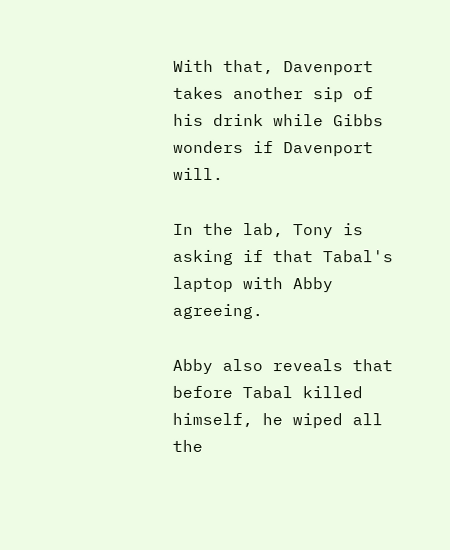With that, Davenport takes another sip of his drink while Gibbs wonders if Davenport will.

In the lab, Tony is asking if that Tabal's laptop with Abby agreeing.

Abby also reveals that before Tabal killed himself, he wiped all the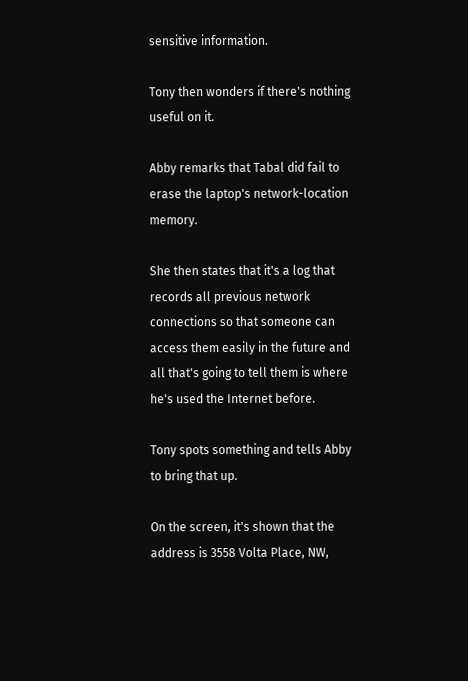sensitive information.

Tony then wonders if there's nothing useful on it.

Abby remarks that Tabal did fail to erase the laptop's network-location memory.

She then states that it's a log that records all previous network connections so that someone can access them easily in the future and all that's going to tell them is where he's used the Internet before.

Tony spots something and tells Abby to bring that up.

On the screen, it's shown that the address is 3558 Volta Place, NW,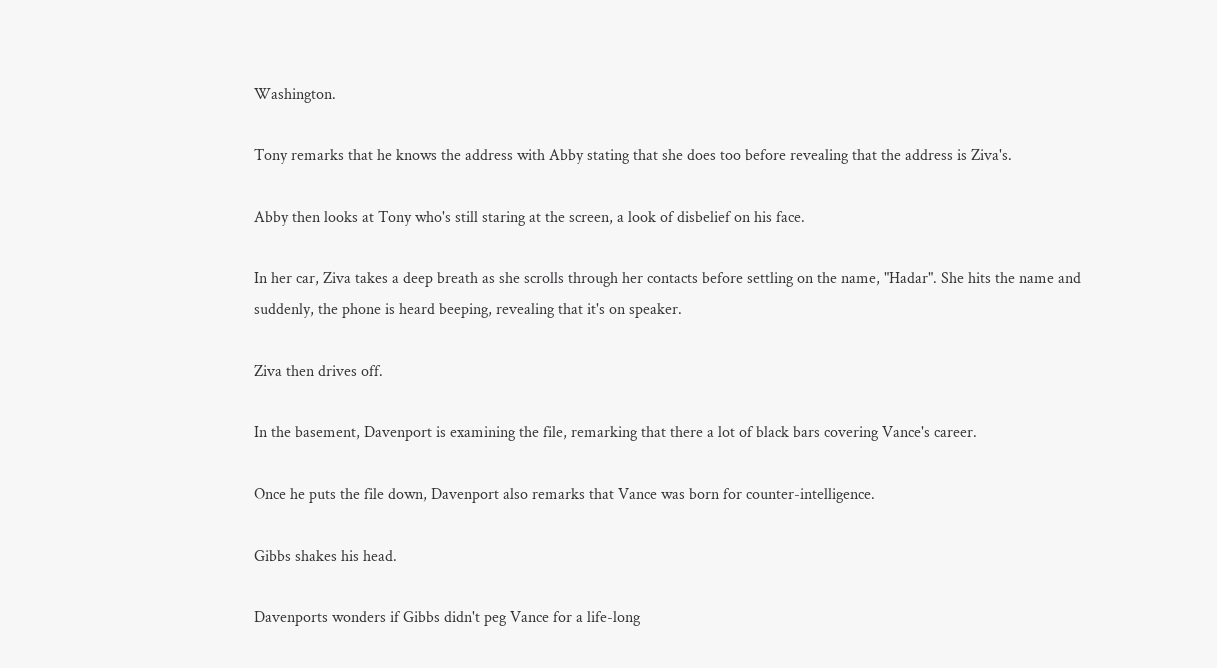Washington.

Tony remarks that he knows the address with Abby stating that she does too before revealing that the address is Ziva's.

Abby then looks at Tony who's still staring at the screen, a look of disbelief on his face.

In her car, Ziva takes a deep breath as she scrolls through her contacts before settling on the name, "Hadar". She hits the name and suddenly, the phone is heard beeping, revealing that it's on speaker.

Ziva then drives off.

In the basement, Davenport is examining the file, remarking that there a lot of black bars covering Vance's career.

Once he puts the file down, Davenport also remarks that Vance was born for counter-intelligence.

Gibbs shakes his head.

Davenports wonders if Gibbs didn't peg Vance for a life-long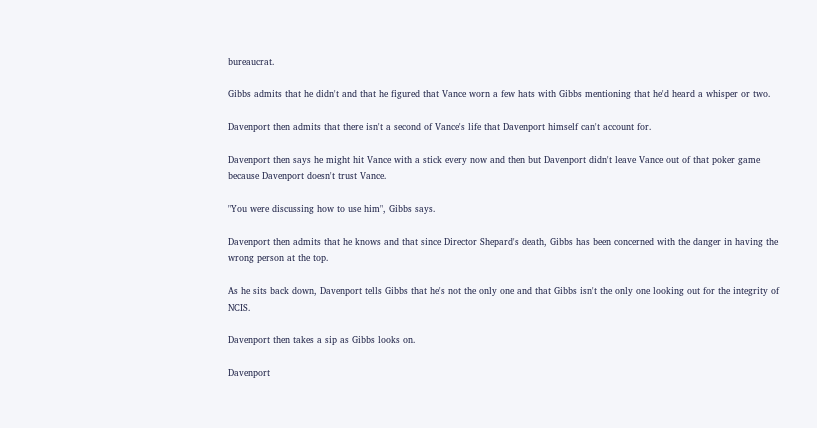bureaucrat.

Gibbs admits that he didn't and that he figured that Vance worn a few hats with Gibbs mentioning that he'd heard a whisper or two.

Davenport then admits that there isn't a second of Vance's life that Davenport himself can't account for.

Davenport then says he might hit Vance with a stick every now and then but Davenport didn't leave Vance out of that poker game because Davenport doesn't trust Vance.

"You were discussing how to use him", Gibbs says.

Davenport then admits that he knows and that since Director Shepard's death, Gibbs has been concerned with the danger in having the wrong person at the top.

As he sits back down, Davenport tells Gibbs that he's not the only one and that Gibbs isn't the only one looking out for the integrity of NCIS.

Davenport then takes a sip as Gibbs looks on.

Davenport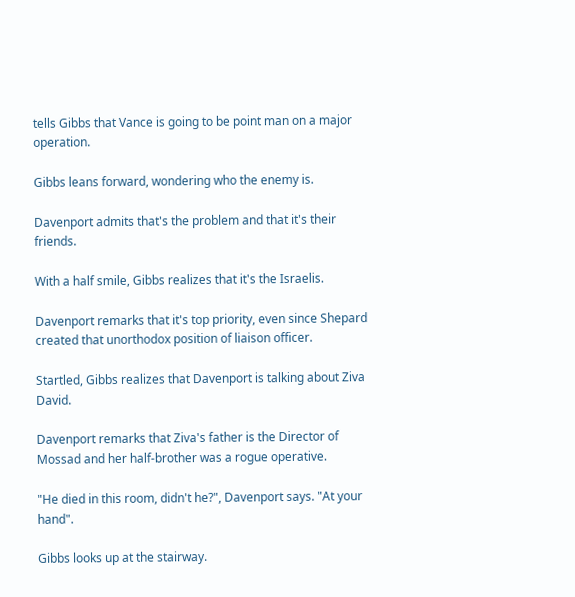tells Gibbs that Vance is going to be point man on a major operation.

Gibbs leans forward, wondering who the enemy is.

Davenport admits that's the problem and that it's their friends.

With a half smile, Gibbs realizes that it's the Israelis.

Davenport remarks that it's top priority, even since Shepard created that unorthodox position of liaison officer.

Startled, Gibbs realizes that Davenport is talking about Ziva David.

Davenport remarks that Ziva's father is the Director of Mossad and her half-brother was a rogue operative.

"He died in this room, didn't he?", Davenport says. "At your hand".

Gibbs looks up at the stairway.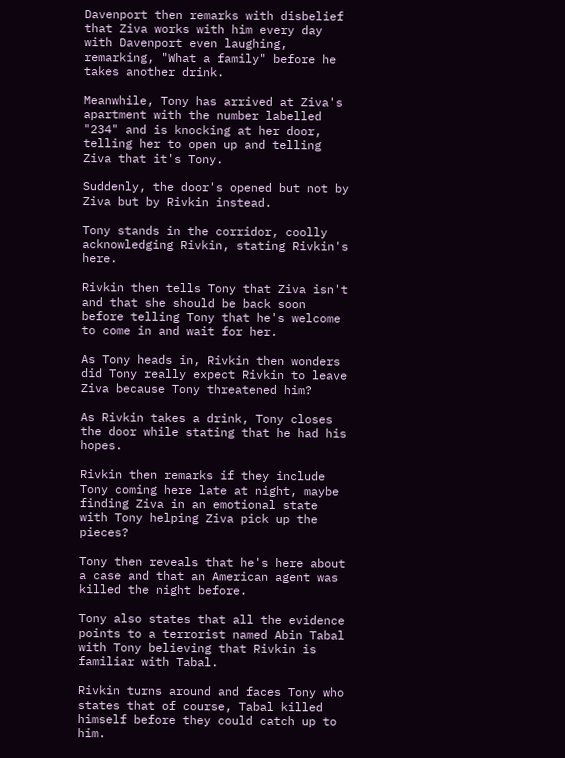Davenport then remarks with disbelief that Ziva works with him every day with Davenport even laughing, remarking, "What a family" before he takes another drink.

Meanwhile, Tony has arrived at Ziva's apartment with the number labelled "234" and is knocking at her door, telling her to open up and telling Ziva that it's Tony.

Suddenly, the door's opened but not by Ziva but by Rivkin instead.

Tony stands in the corridor, coolly acknowledging Rivkin, stating Rivkin's here.

Rivkin then tells Tony that Ziva isn't and that she should be back soon before telling Tony that he's welcome to come in and wait for her.

As Tony heads in, Rivkin then wonders did Tony really expect Rivkin to leave Ziva because Tony threatened him?

As Rivkin takes a drink, Tony closes the door while stating that he had his hopes.

Rivkin then remarks if they include Tony coming here late at night, maybe finding Ziva in an emotional state with Tony helping Ziva pick up the pieces?

Tony then reveals that he's here about a case and that an American agent was killed the night before.

Tony also states that all the evidence points to a terrorist named Abin Tabal with Tony believing that Rivkin is familiar with Tabal.

Rivkin turns around and faces Tony who states that of course, Tabal killed himself before they could catch up to him.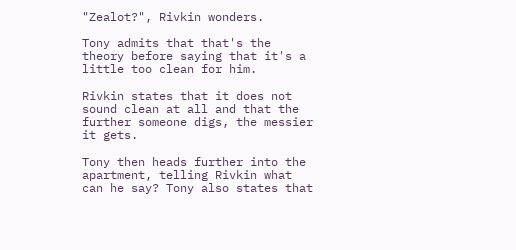"Zealot?", Rivkin wonders.

Tony admits that that's the theory before saying that it's a little too clean for him.

Rivkin states that it does not sound clean at all and that the further someone digs, the messier it gets.

Tony then heads further into the apartment, telling Rivkin what can he say? Tony also states that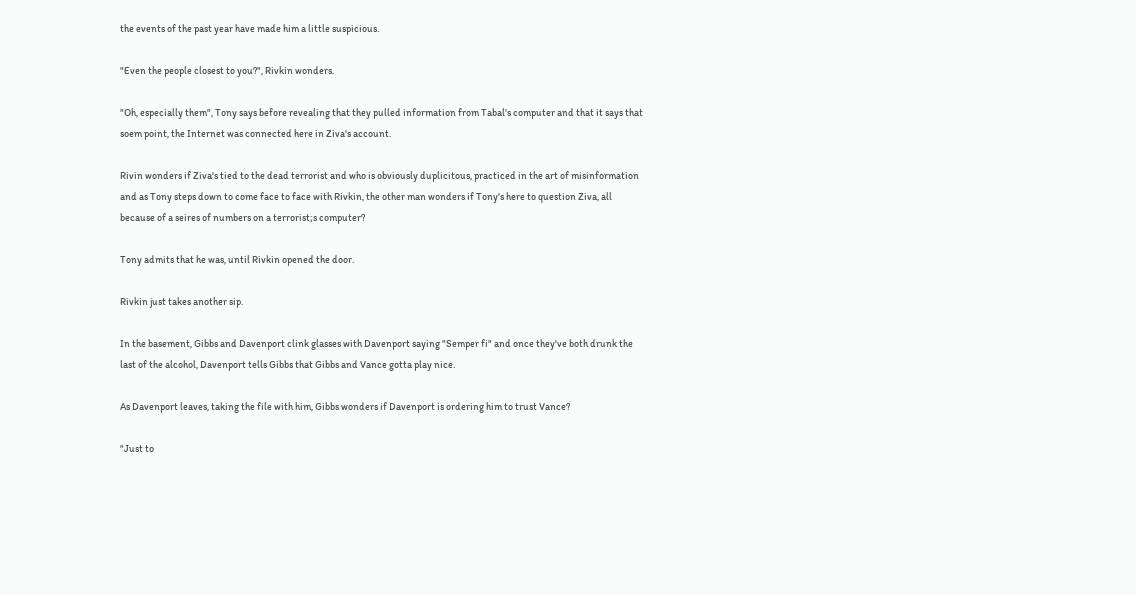the events of the past year have made him a little suspicious.

"Even the people closest to you?", Rivkin wonders.

"Oh, especially them", Tony says before revealing that they pulled information from Tabal's computer and that it says that soem point, the Internet was connected here in Ziva's account.

Rivin wonders if Ziva's tied to the dead terrorist and who is obviously duplicitous, practiced in the art of misinformation and as Tony steps down to come face to face with Rivkin, the other man wonders if Tony's here to question Ziva, all because of a seires of numbers on a terrorist;s computer?

Tony admits that he was, until Rivkin opened the door.

Rivkin just takes another sip.

In the basement, Gibbs and Davenport clink glasses with Davenport saying "Semper fi" and once they've both drunk the last of the alcohol, Davenport tells Gibbs that Gibbs and Vance gotta play nice.

As Davenport leaves, taking the file with him, Gibbs wonders if Davenport is ordering him to trust Vance?

"Just to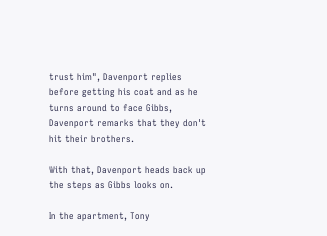trust him", Davenport replies before getting his coat and as he turns around to face Gibbs, Davenport remarks that they don't hit their brothers.

With that, Davenport heads back up the steps as Gibbs looks on.

In the apartment, Tony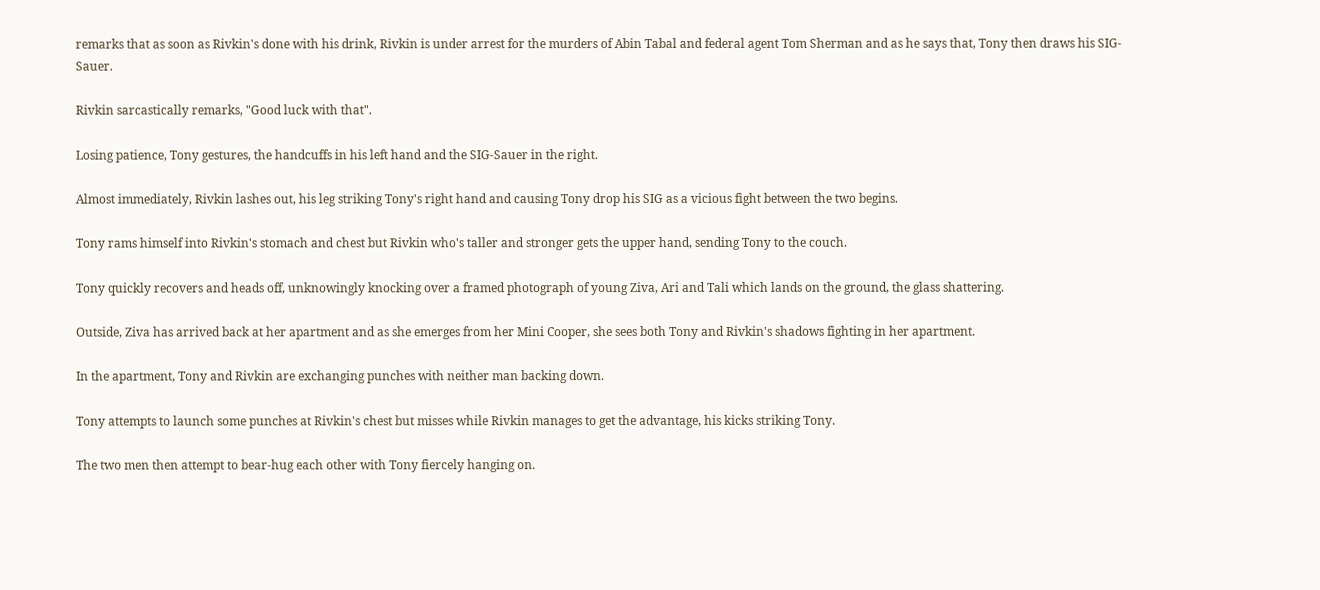remarks that as soon as Rivkin's done with his drink, Rivkin is under arrest for the murders of Abin Tabal and federal agent Tom Sherman and as he says that, Tony then draws his SIG-Sauer.

Rivkin sarcastically remarks, "Good luck with that".

Losing patience, Tony gestures, the handcuffs in his left hand and the SIG-Sauer in the right.

Almost immediately, Rivkin lashes out, his leg striking Tony's right hand and causing Tony drop his SIG as a vicious fight between the two begins.

Tony rams himself into Rivkin's stomach and chest but Rivkin who's taller and stronger gets the upper hand, sending Tony to the couch.

Tony quickly recovers and heads off, unknowingly knocking over a framed photograph of young Ziva, Ari and Tali which lands on the ground, the glass shattering.

Outside, Ziva has arrived back at her apartment and as she emerges from her Mini Cooper, she sees both Tony and Rivkin's shadows fighting in her apartment.

In the apartment, Tony and Rivkin are exchanging punches with neither man backing down.

Tony attempts to launch some punches at Rivkin's chest but misses while Rivkin manages to get the advantage, his kicks striking Tony.

The two men then attempt to bear-hug each other with Tony fiercely hanging on.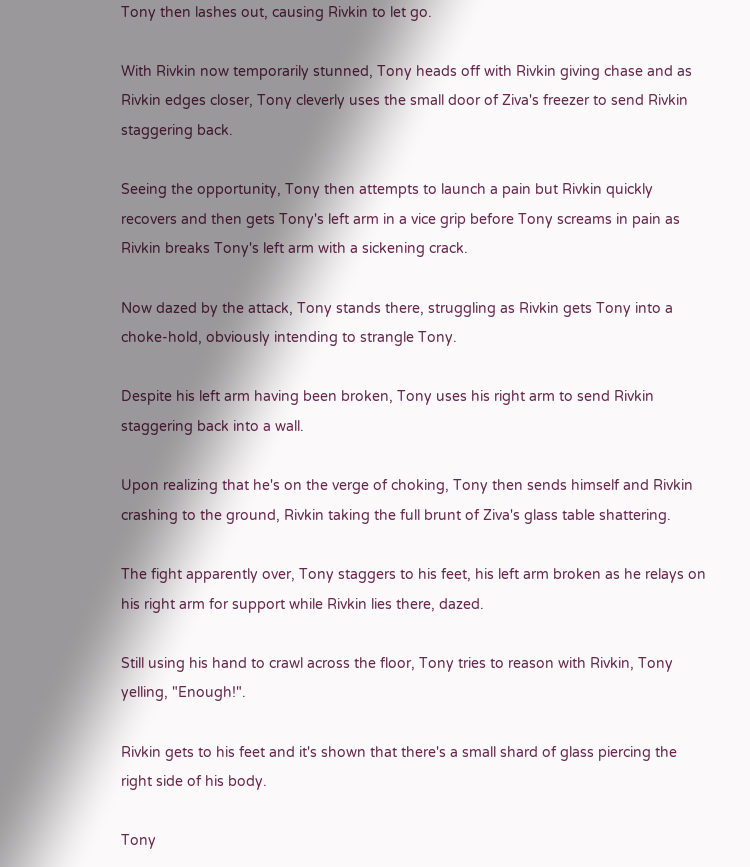Tony then lashes out, causing Rivkin to let go.

With Rivkin now temporarily stunned, Tony heads off with Rivkin giving chase and as Rivkin edges closer, Tony cleverly uses the small door of Ziva's freezer to send Rivkin staggering back.

Seeing the opportunity, Tony then attempts to launch a pain but Rivkin quickly recovers and then gets Tony's left arm in a vice grip before Tony screams in pain as Rivkin breaks Tony's left arm with a sickening crack.

Now dazed by the attack, Tony stands there, struggling as Rivkin gets Tony into a choke-hold, obviously intending to strangle Tony.

Despite his left arm having been broken, Tony uses his right arm to send Rivkin staggering back into a wall.

Upon realizing that he's on the verge of choking, Tony then sends himself and Rivkin crashing to the ground, Rivkin taking the full brunt of Ziva's glass table shattering.

The fight apparently over, Tony staggers to his feet, his left arm broken as he relays on his right arm for support while Rivkin lies there, dazed.

Still using his hand to crawl across the floor, Tony tries to reason with Rivkin, Tony yelling, "Enough!".

Rivkin gets to his feet and it's shown that there's a small shard of glass piercing the right side of his body.

Tony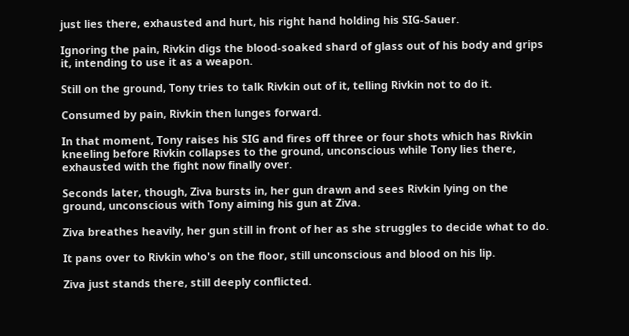just lies there, exhausted and hurt, his right hand holding his SIG-Sauer.

Ignoring the pain, Rivkin digs the blood-soaked shard of glass out of his body and grips it, intending to use it as a weapon.

Still on the ground, Tony tries to talk Rivkin out of it, telling Rivkin not to do it.

Consumed by pain, Rivkin then lunges forward.

In that moment, Tony raises his SIG and fires off three or four shots which has Rivkin kneeling before Rivkin collapses to the ground, unconscious while Tony lies there, exhausted with the fight now finally over.

Seconds later, though, Ziva bursts in, her gun drawn and sees Rivkin lying on the ground, unconscious with Tony aiming his gun at Ziva.

Ziva breathes heavily, her gun still in front of her as she struggles to decide what to do.

It pans over to Rivkin who's on the floor, still unconscious and blood on his lip.

Ziva just stands there, still deeply conflicted.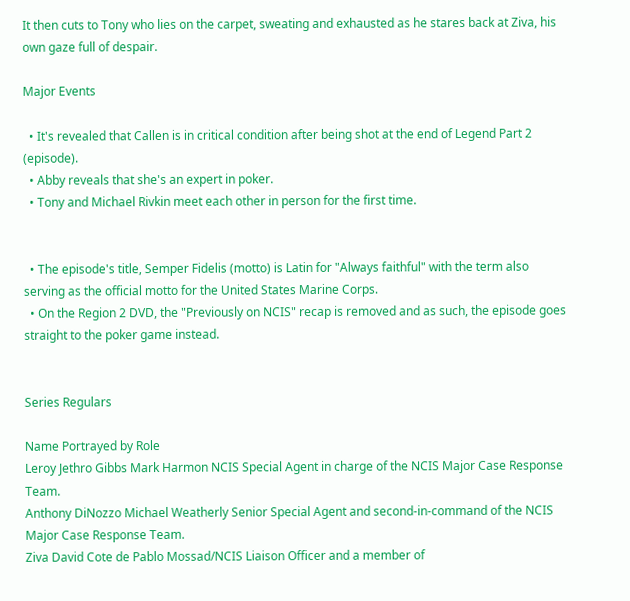It then cuts to Tony who lies on the carpet, sweating and exhausted as he stares back at Ziva, his own gaze full of despair.

Major Events

  • It's revealed that Callen is in critical condition after being shot at the end of Legend Part 2 (episode).
  • Abby reveals that she's an expert in poker.
  • Tony and Michael Rivkin meet each other in person for the first time.


  • The episode's title, Semper Fidelis (motto) is Latin for "Always faithful" with the term also serving as the official motto for the United States Marine Corps.
  • On the Region 2 DVD, the "Previously on NCIS" recap is removed and as such, the episode goes straight to the poker game instead.


Series Regulars

Name Portrayed by Role
Leroy Jethro Gibbs Mark Harmon NCIS Special Agent in charge of the NCIS Major Case Response Team.
Anthony DiNozzo Michael Weatherly Senior Special Agent and second-in-command of the NCIS Major Case Response Team.
Ziva David Cote de Pablo Mossad/NCIS Liaison Officer and a member of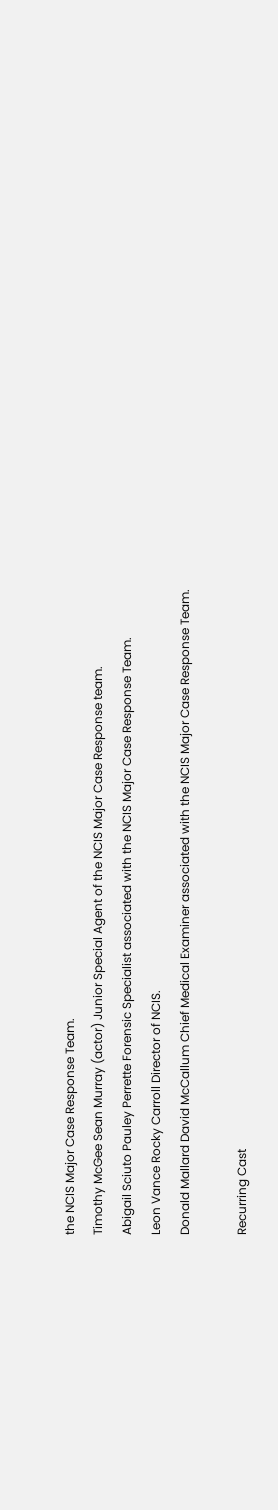the NCIS Major Case Response Team.
Timothy McGee Sean Murray (actor) Junior Special Agent of the NCIS Major Case Response team.
Abigail Sciuto Pauley Perrette Forensic Specialist associated with the NCIS Major Case Response Team.
Leon Vance Rocky Carroll Director of NCIS.
Donald Mallard David McCallum Chief Medical Examiner associated with the NCIS Major Case Response Team.

Recurring Cast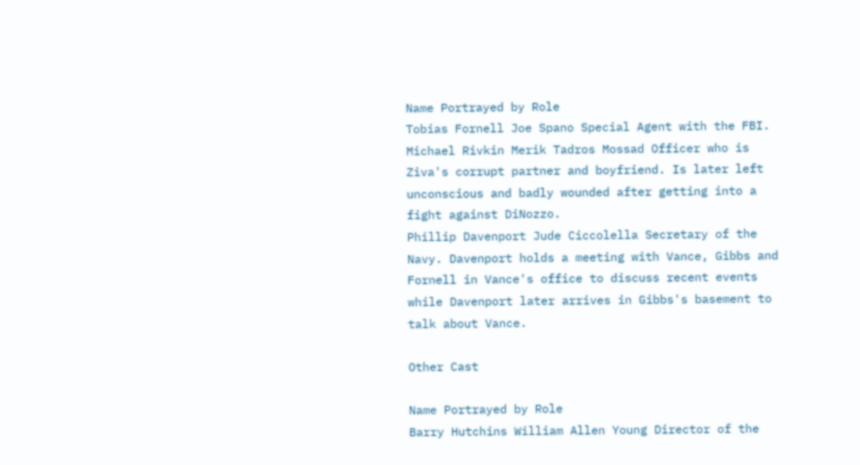Name Portrayed by Role
Tobias Fornell Joe Spano Special Agent with the FBI.
Michael Rivkin Merik Tadros Mossad Officer who is Ziva's corrupt partner and boyfriend. Is later left unconscious and badly wounded after getting into a fight against DiNozzo.
Phillip Davenport Jude Ciccolella Secretary of the Navy. Davenport holds a meeting with Vance, Gibbs and Fornell in Vance's office to discuss recent events while Davenport later arrives in Gibbs's basement to talk about Vance.

Other Cast

Name Portrayed by Role
Barry Hutchins William Allen Young Director of the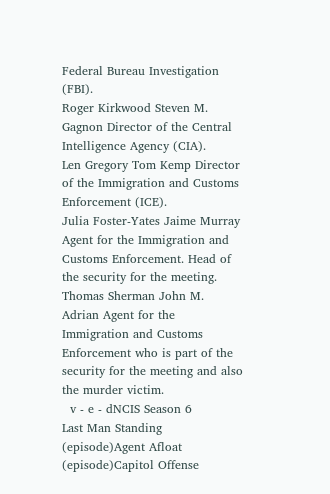Federal Bureau Investigation (FBI).
Roger Kirkwood Steven M. Gagnon Director of the Central Intelligence Agency (CIA).
Len Gregory Tom Kemp Director of the Immigration and Customs Enforcement (ICE).
Julia Foster-Yates Jaime Murray Agent for the Immigration and Customs Enforcement. Head of the security for the meeting.
Thomas Sherman John M. Adrian Agent for the Immigration and Customs Enforcement who is part of the security for the meeting and also the murder victim.
  v - e - dNCIS Season 6
Last Man Standing (episode)Agent Afloat (episode)Capitol Offense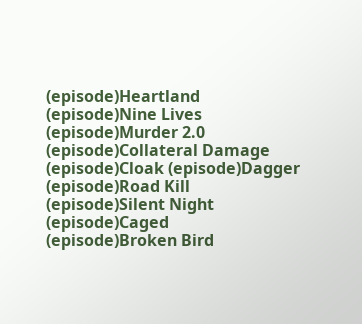(episode)Heartland (episode)Nine Lives (episode)Murder 2.0 (episode)Collateral Damage (episode)Cloak (episode)Dagger (episode)Road Kill (episode)Silent Night (episode)Caged (episode)Broken Bird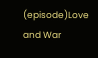(episode)Love and War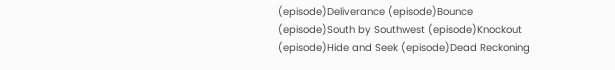(episode)Deliverance (episode)Bounce (episode)South by Southwest (episode)Knockout (episode)Hide and Seek (episode)Dead Reckoning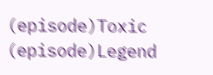(episode)Toxic (episode)Legend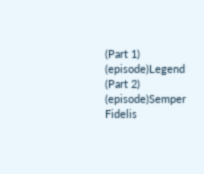(Part 1) (episode)Legend (Part 2) (episode)Semper Fidelis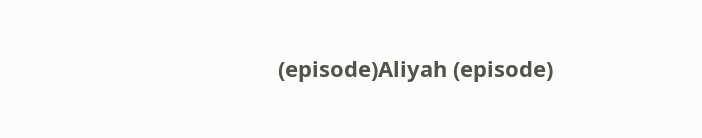(episode)Aliyah (episode)